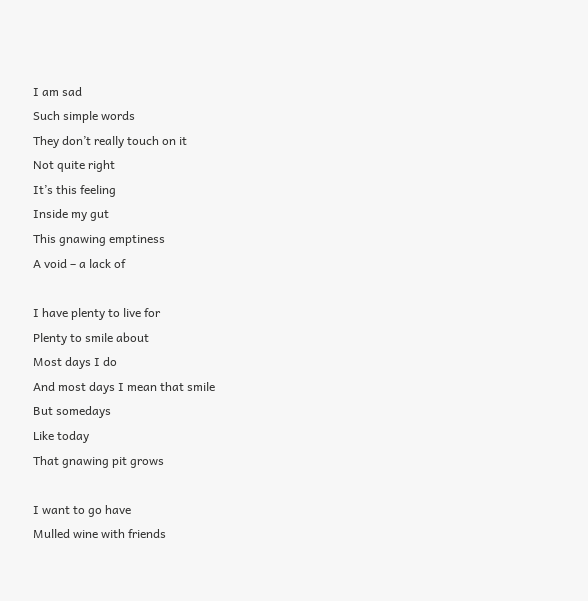I am sad
Such simple words
They don’t really touch on it
Not quite right
It’s this feeling
Inside my gut
This gnawing emptiness
A void – a lack of

I have plenty to live for
Plenty to smile about
Most days I do
And most days I mean that smile
But somedays
Like today
That gnawing pit grows

I want to go have
Mulled wine with friends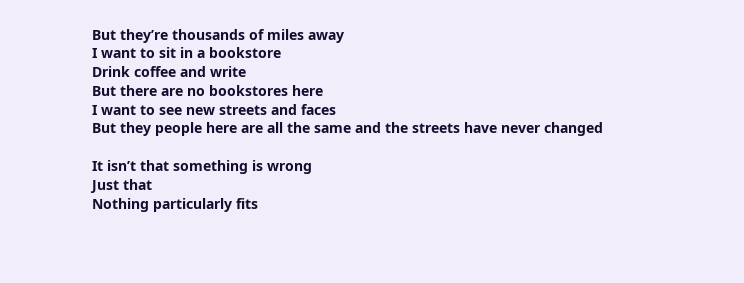But they’re thousands of miles away
I want to sit in a bookstore
Drink coffee and write
But there are no bookstores here
I want to see new streets and faces
But they people here are all the same and the streets have never changed

It isn’t that something is wrong
Just that
Nothing particularly fits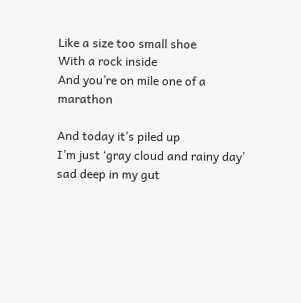Like a size too small shoe
With a rock inside
And you’re on mile one of a marathon

And today it’s piled up
I’m just ‘gray cloud and rainy day’ sad deep in my gut